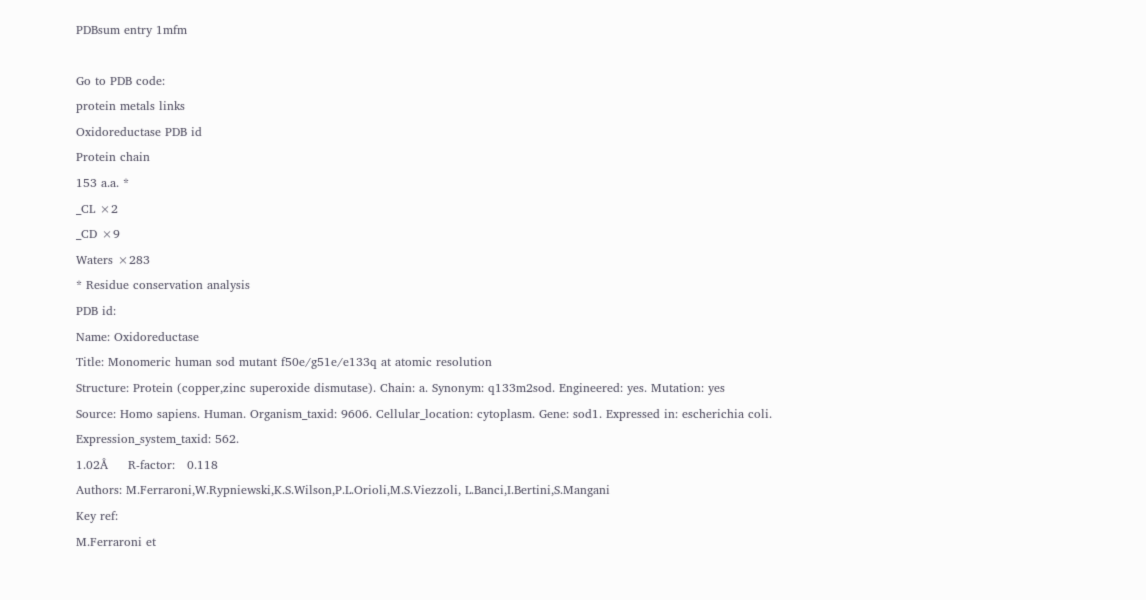PDBsum entry 1mfm

Go to PDB code:
protein metals links
Oxidoreductase PDB id
Protein chain
153 a.a. *
_CL ×2
_CD ×9
Waters ×283
* Residue conservation analysis
PDB id:
Name: Oxidoreductase
Title: Monomeric human sod mutant f50e/g51e/e133q at atomic resolution
Structure: Protein (copper,zinc superoxide dismutase). Chain: a. Synonym: q133m2sod. Engineered: yes. Mutation: yes
Source: Homo sapiens. Human. Organism_taxid: 9606. Cellular_location: cytoplasm. Gene: sod1. Expressed in: escherichia coli. Expression_system_taxid: 562.
1.02Å     R-factor:   0.118
Authors: M.Ferraroni,W.Rypniewski,K.S.Wilson,P.L.Orioli,M.S.Viezzoli, L.Banci,I.Bertini,S.Mangani
Key ref:
M.Ferraroni et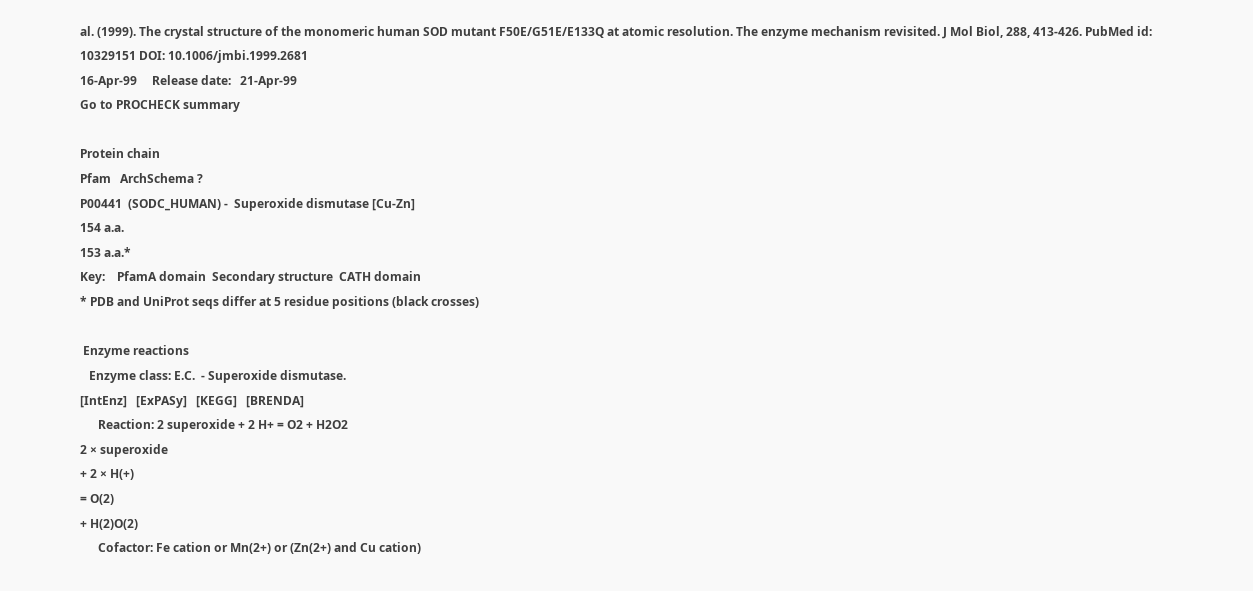al. (1999). The crystal structure of the monomeric human SOD mutant F50E/G51E/E133Q at atomic resolution. The enzyme mechanism revisited. J Mol Biol, 288, 413-426. PubMed id: 10329151 DOI: 10.1006/jmbi.1999.2681
16-Apr-99     Release date:   21-Apr-99
Go to PROCHECK summary

Protein chain
Pfam   ArchSchema ?
P00441  (SODC_HUMAN) -  Superoxide dismutase [Cu-Zn]
154 a.a.
153 a.a.*
Key:    PfamA domain  Secondary structure  CATH domain
* PDB and UniProt seqs differ at 5 residue positions (black crosses)

 Enzyme reactions
   Enzyme class: E.C.  - Superoxide dismutase.
[IntEnz]   [ExPASy]   [KEGG]   [BRENDA]
      Reaction: 2 superoxide + 2 H+ = O2 + H2O2
2 × superoxide
+ 2 × H(+)
= O(2)
+ H(2)O(2)
      Cofactor: Fe cation or Mn(2+) or (Zn(2+) and Cu cation)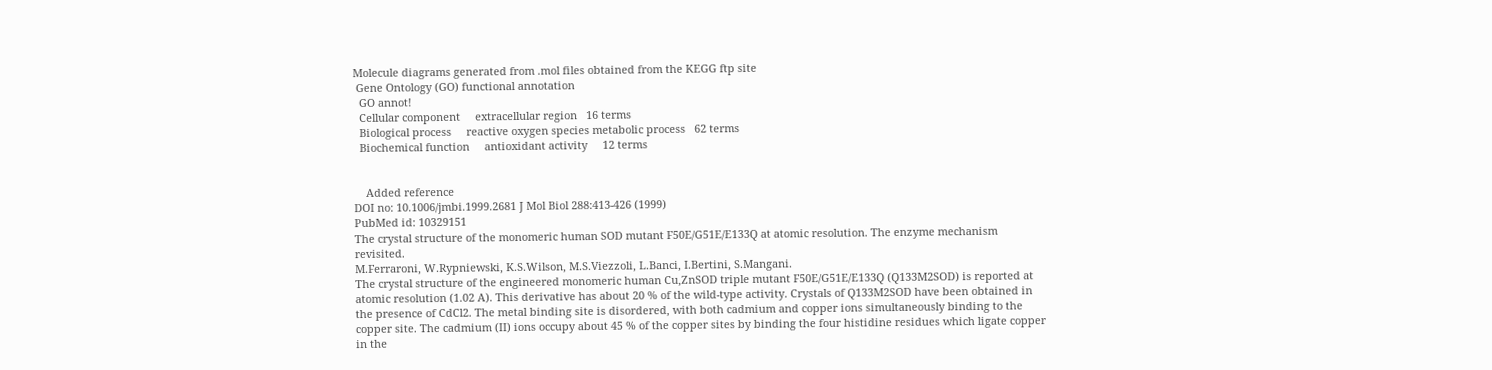Molecule diagrams generated from .mol files obtained from the KEGG ftp site
 Gene Ontology (GO) functional annotation
  GO annot!
  Cellular component     extracellular region   16 terms
  Biological process     reactive oxygen species metabolic process   62 terms
  Biochemical function     antioxidant activity     12 terms


    Added reference
DOI no: 10.1006/jmbi.1999.2681 J Mol Biol 288:413-426 (1999)
PubMed id: 10329151
The crystal structure of the monomeric human SOD mutant F50E/G51E/E133Q at atomic resolution. The enzyme mechanism revisited.
M.Ferraroni, W.Rypniewski, K.S.Wilson, M.S.Viezzoli, L.Banci, I.Bertini, S.Mangani.
The crystal structure of the engineered monomeric human Cu,ZnSOD triple mutant F50E/G51E/E133Q (Q133M2SOD) is reported at atomic resolution (1.02 A). This derivative has about 20 % of the wild-type activity. Crystals of Q133M2SOD have been obtained in the presence of CdCl2. The metal binding site is disordered, with both cadmium and copper ions simultaneously binding to the copper site. The cadmium (II) ions occupy about 45 % of the copper sites by binding the four histidine residues which ligate copper in the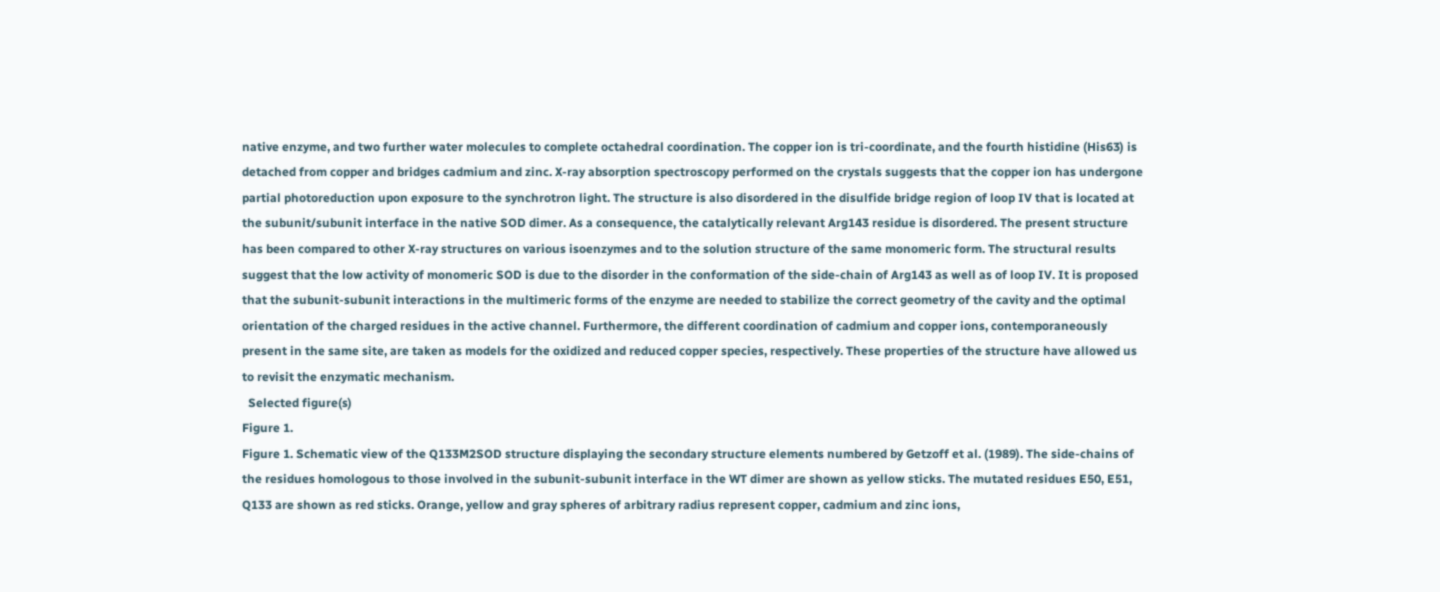native enzyme, and two further water molecules to complete octahedral coordination. The copper ion is tri-coordinate, and the fourth histidine (His63) is detached from copper and bridges cadmium and zinc. X-ray absorption spectroscopy performed on the crystals suggests that the copper ion has undergone partial photoreduction upon exposure to the synchrotron light. The structure is also disordered in the disulfide bridge region of loop IV that is located at the subunit/subunit interface in the native SOD dimer. As a consequence, the catalytically relevant Arg143 residue is disordered. The present structure has been compared to other X-ray structures on various isoenzymes and to the solution structure of the same monomeric form. The structural results suggest that the low activity of monomeric SOD is due to the disorder in the conformation of the side-chain of Arg143 as well as of loop IV. It is proposed that the subunit-subunit interactions in the multimeric forms of the enzyme are needed to stabilize the correct geometry of the cavity and the optimal orientation of the charged residues in the active channel. Furthermore, the different coordination of cadmium and copper ions, contemporaneously present in the same site, are taken as models for the oxidized and reduced copper species, respectively. These properties of the structure have allowed us to revisit the enzymatic mechanism.
  Selected figure(s)
Figure 1.
Figure 1. Schematic view of the Q133M2SOD structure displaying the secondary structure elements numbered by Getzoff et al. (1989). The side-chains of the residues homologous to those involved in the subunit-subunit interface in the WT dimer are shown as yellow sticks. The mutated residues E50, E51, Q133 are shown as red sticks. Orange, yellow and gray spheres of arbitrary radius represent copper, cadmium and zinc ions,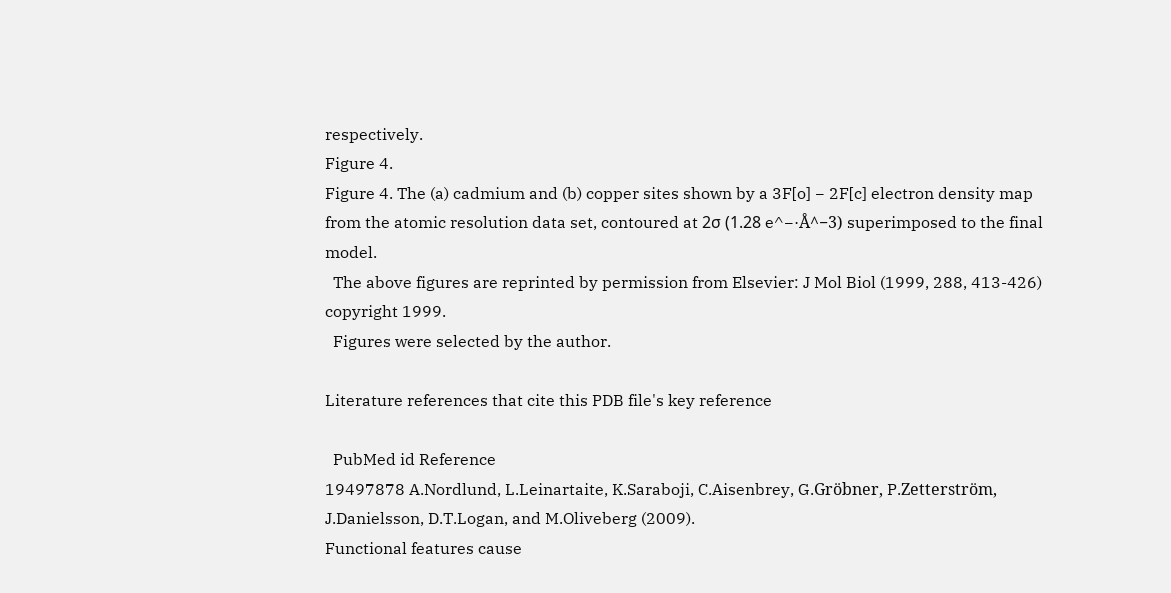respectively.
Figure 4.
Figure 4. The (a) cadmium and (b) copper sites shown by a 3F[o] − 2F[c] electron density map from the atomic resolution data set, contoured at 2σ (1.28 e^−·Å^−3) superimposed to the final model.
  The above figures are reprinted by permission from Elsevier: J Mol Biol (1999, 288, 413-426) copyright 1999.
  Figures were selected by the author.

Literature references that cite this PDB file's key reference

  PubMed id Reference
19497878 A.Nordlund, L.Leinartaite, K.Saraboji, C.Aisenbrey, G.Gröbner, P.Zetterström, J.Danielsson, D.T.Logan, and M.Oliveberg (2009).
Functional features cause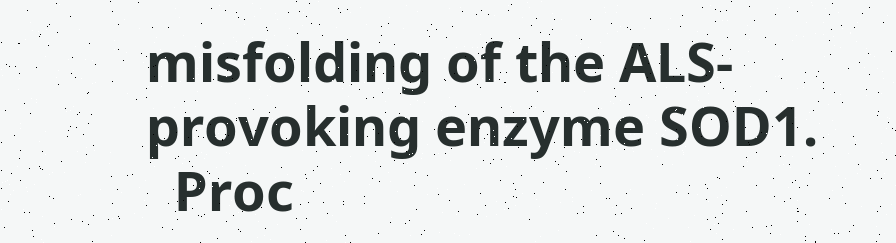misfolding of the ALS-provoking enzyme SOD1.
  Proc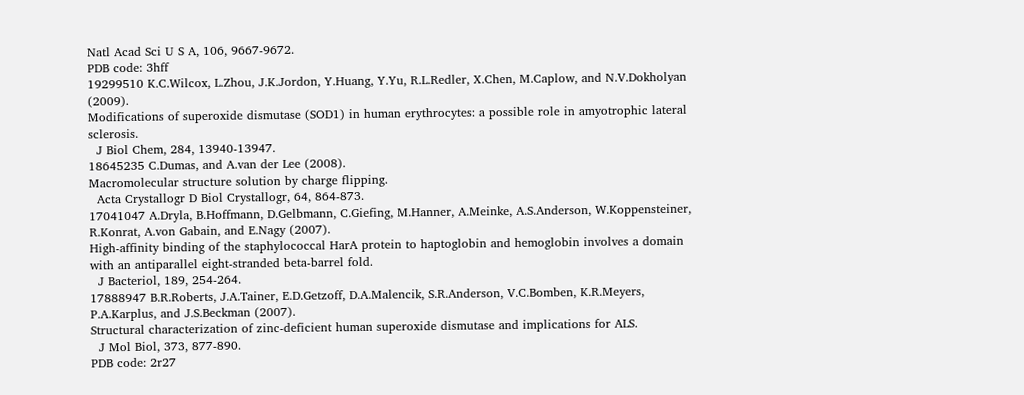Natl Acad Sci U S A, 106, 9667-9672.
PDB code: 3hff
19299510 K.C.Wilcox, L.Zhou, J.K.Jordon, Y.Huang, Y.Yu, R.L.Redler, X.Chen, M.Caplow, and N.V.Dokholyan (2009).
Modifications of superoxide dismutase (SOD1) in human erythrocytes: a possible role in amyotrophic lateral sclerosis.
  J Biol Chem, 284, 13940-13947.
18645235 C.Dumas, and A.van der Lee (2008).
Macromolecular structure solution by charge flipping.
  Acta Crystallogr D Biol Crystallogr, 64, 864-873.
17041047 A.Dryla, B.Hoffmann, D.Gelbmann, C.Giefing, M.Hanner, A.Meinke, A.S.Anderson, W.Koppensteiner, R.Konrat, A.von Gabain, and E.Nagy (2007).
High-affinity binding of the staphylococcal HarA protein to haptoglobin and hemoglobin involves a domain with an antiparallel eight-stranded beta-barrel fold.
  J Bacteriol, 189, 254-264.
17888947 B.R.Roberts, J.A.Tainer, E.D.Getzoff, D.A.Malencik, S.R.Anderson, V.C.Bomben, K.R.Meyers, P.A.Karplus, and J.S.Beckman (2007).
Structural characterization of zinc-deficient human superoxide dismutase and implications for ALS.
  J Mol Biol, 373, 877-890.
PDB code: 2r27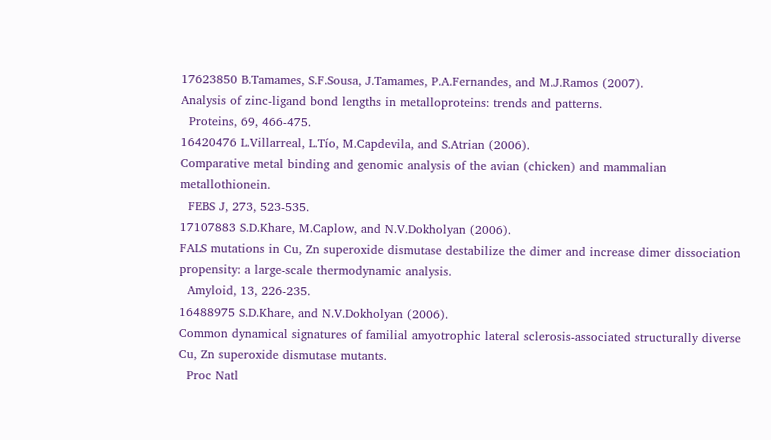17623850 B.Tamames, S.F.Sousa, J.Tamames, P.A.Fernandes, and M.J.Ramos (2007).
Analysis of zinc-ligand bond lengths in metalloproteins: trends and patterns.
  Proteins, 69, 466-475.
16420476 L.Villarreal, L.Tío, M.Capdevila, and S.Atrian (2006).
Comparative metal binding and genomic analysis of the avian (chicken) and mammalian metallothionein.
  FEBS J, 273, 523-535.
17107883 S.D.Khare, M.Caplow, and N.V.Dokholyan (2006).
FALS mutations in Cu, Zn superoxide dismutase destabilize the dimer and increase dimer dissociation propensity: a large-scale thermodynamic analysis.
  Amyloid, 13, 226-235.
16488975 S.D.Khare, and N.V.Dokholyan (2006).
Common dynamical signatures of familial amyotrophic lateral sclerosis-associated structurally diverse Cu, Zn superoxide dismutase mutants.
  Proc Natl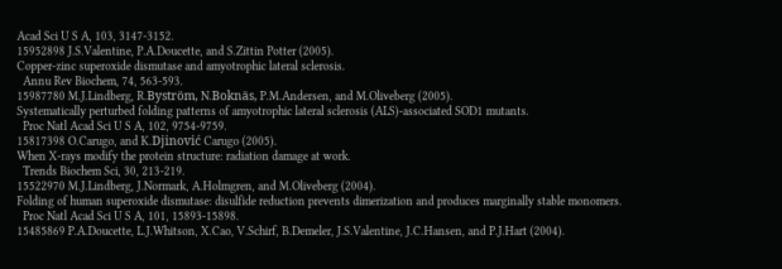Acad Sci U S A, 103, 3147-3152.
15952898 J.S.Valentine, P.A.Doucette, and S.Zittin Potter (2005).
Copper-zinc superoxide dismutase and amyotrophic lateral sclerosis.
  Annu Rev Biochem, 74, 563-593.
15987780 M.J.Lindberg, R.Byström, N.Boknäs, P.M.Andersen, and M.Oliveberg (2005).
Systematically perturbed folding patterns of amyotrophic lateral sclerosis (ALS)-associated SOD1 mutants.
  Proc Natl Acad Sci U S A, 102, 9754-9759.
15817398 O.Carugo, and K.Djinović Carugo (2005).
When X-rays modify the protein structure: radiation damage at work.
  Trends Biochem Sci, 30, 213-219.
15522970 M.J.Lindberg, J.Normark, A.Holmgren, and M.Oliveberg (2004).
Folding of human superoxide dismutase: disulfide reduction prevents dimerization and produces marginally stable monomers.
  Proc Natl Acad Sci U S A, 101, 15893-15898.
15485869 P.A.Doucette, L.J.Whitson, X.Cao, V.Schirf, B.Demeler, J.S.Valentine, J.C.Hansen, and P.J.Hart (2004).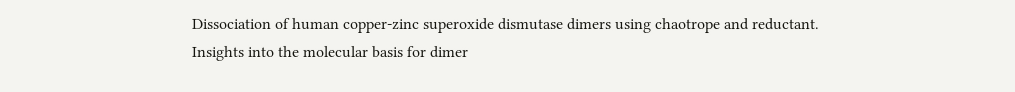Dissociation of human copper-zinc superoxide dismutase dimers using chaotrope and reductant. Insights into the molecular basis for dimer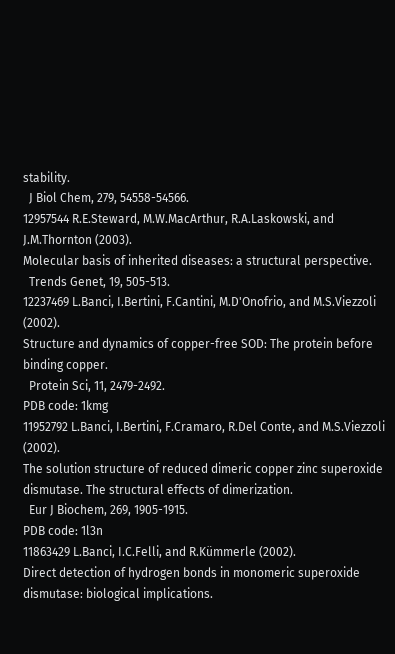stability.
  J Biol Chem, 279, 54558-54566.
12957544 R.E.Steward, M.W.MacArthur, R.A.Laskowski, and J.M.Thornton (2003).
Molecular basis of inherited diseases: a structural perspective.
  Trends Genet, 19, 505-513.
12237469 L.Banci, I.Bertini, F.Cantini, M.D'Onofrio, and M.S.Viezzoli (2002).
Structure and dynamics of copper-free SOD: The protein before binding copper.
  Protein Sci, 11, 2479-2492.
PDB code: 1kmg
11952792 L.Banci, I.Bertini, F.Cramaro, R.Del Conte, and M.S.Viezzoli (2002).
The solution structure of reduced dimeric copper zinc superoxide dismutase. The structural effects of dimerization.
  Eur J Biochem, 269, 1905-1915.
PDB code: 1l3n
11863429 L.Banci, I.C.Felli, and R.Kümmerle (2002).
Direct detection of hydrogen bonds in monomeric superoxide dismutase: biological implications.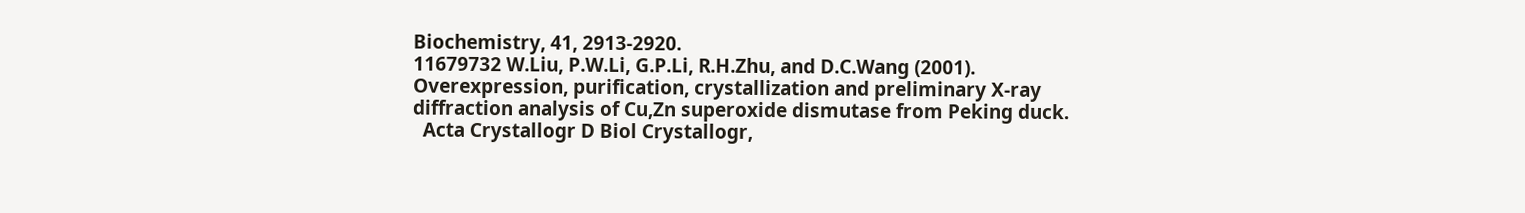Biochemistry, 41, 2913-2920.
11679732 W.Liu, P.W.Li, G.P.Li, R.H.Zhu, and D.C.Wang (2001).
Overexpression, purification, crystallization and preliminary X-ray diffraction analysis of Cu,Zn superoxide dismutase from Peking duck.
  Acta Crystallogr D Biol Crystallogr,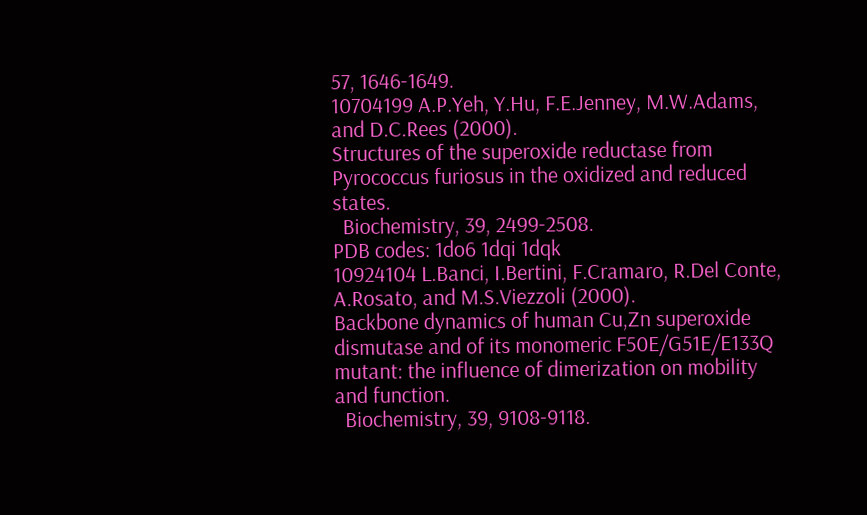57, 1646-1649.
10704199 A.P.Yeh, Y.Hu, F.E.Jenney, M.W.Adams, and D.C.Rees (2000).
Structures of the superoxide reductase from Pyrococcus furiosus in the oxidized and reduced states.
  Biochemistry, 39, 2499-2508.
PDB codes: 1do6 1dqi 1dqk
10924104 L.Banci, I.Bertini, F.Cramaro, R.Del Conte, A.Rosato, and M.S.Viezzoli (2000).
Backbone dynamics of human Cu,Zn superoxide dismutase and of its monomeric F50E/G51E/E133Q mutant: the influence of dimerization on mobility and function.
  Biochemistry, 39, 9108-9118.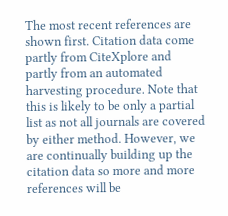The most recent references are shown first. Citation data come partly from CiteXplore and partly from an automated harvesting procedure. Note that this is likely to be only a partial list as not all journals are covered by either method. However, we are continually building up the citation data so more and more references will be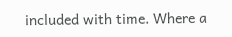included with time. Where a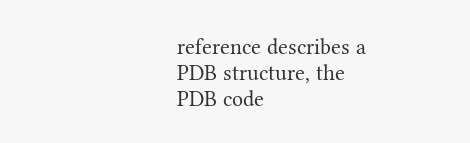reference describes a PDB structure, the PDB code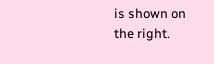is shown on the right.